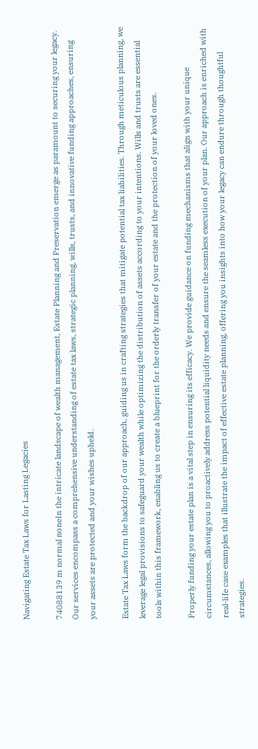Navigating Estate Tax Laws for Lasting Legacies

74088139 m normal noneIn the intricate landscape of wealth management, Estate Planning and Preservation emerge as paramount to securing your legacy. Our services encompass a comprehensive understanding of estate tax laws, strategic planning, wills, trusts, and innovative funding approaches, ensuring your assets are protected and your wishes upheld.

Estate Tax Laws form the backdrop of our approach, guiding us in crafting strategies that mitigate potential tax liabilities. Through meticulous planning, we leverage legal provisions to safeguard your wealth while optimizing the distribution of assets according to your intentions. Wills and trusts are essential tools within this framework, enabling us to create a blueprint for the orderly transfer of your estate and the protection of your loved ones.

Properly funding your estate plan is a vital step in ensuring its efficacy. We provide guidance on funding mechanisms that align with your unique circumstances, allowing you to proactively address potential liquidity needs and ensure the seamless execution of your plan. Our approach is enriched with real-life case examples that illustrate the impact of effective estate planning, offering you insights into how your legacy can endure through thoughtful strategies.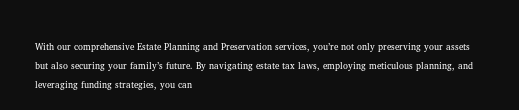With our comprehensive Estate Planning and Preservation services, you’re not only preserving your assets but also securing your family’s future. By navigating estate tax laws, employing meticulous planning, and leveraging funding strategies, you can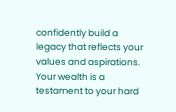confidently build a legacy that reflects your values and aspirations. Your wealth is a testament to your hard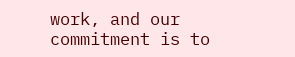work, and our commitment is to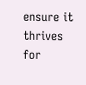ensure it thrives for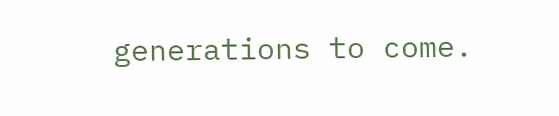generations to come.